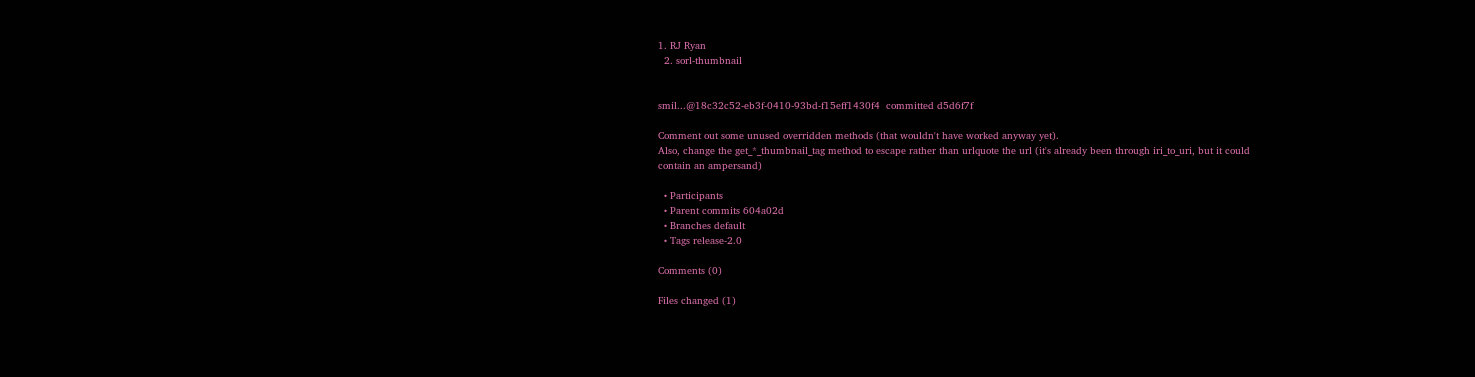1. RJ Ryan
  2. sorl-thumbnail


smil...@18c32c52-eb3f-0410-93bd-f15eff1430f4  committed d5d6f7f

Comment out some unused overridden methods (that wouldn't have worked anyway yet).
Also, change the get_*_thumbnail_tag method to escape rather than urlquote the url (it's already been through iri_to_uri, but it could contain an ampersand)

  • Participants
  • Parent commits 604a02d
  • Branches default
  • Tags release-2.0

Comments (0)

Files changed (1)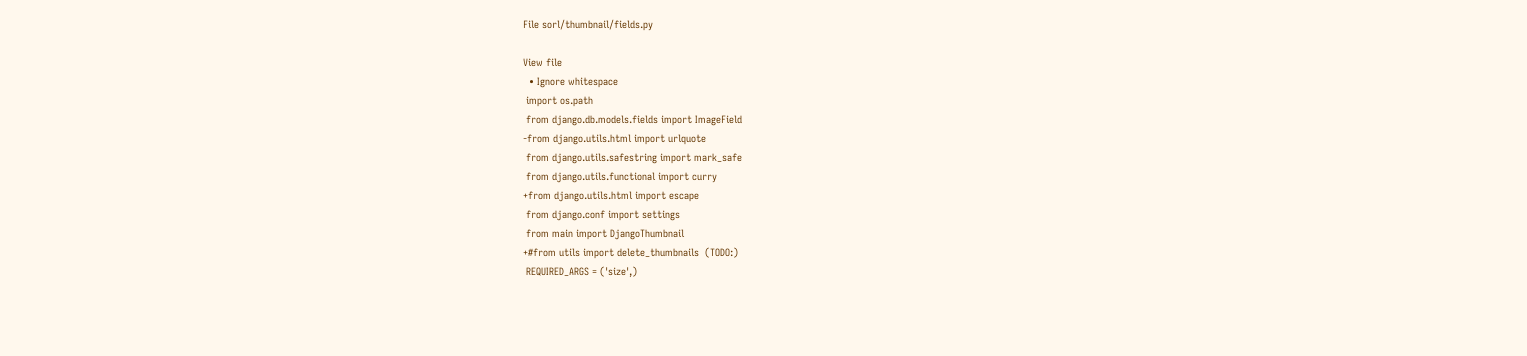File sorl/thumbnail/fields.py

View file
  • Ignore whitespace
 import os.path
 from django.db.models.fields import ImageField
-from django.utils.html import urlquote
 from django.utils.safestring import mark_safe
 from django.utils.functional import curry
+from django.utils.html import escape
 from django.conf import settings
 from main import DjangoThumbnail
+#from utils import delete_thumbnails  (TODO:)
 REQUIRED_ARGS = ('size',)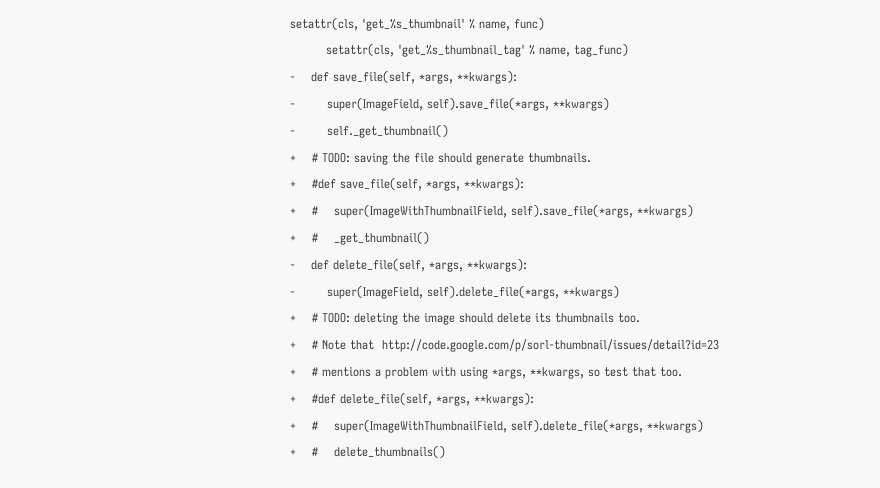setattr(cls, 'get_%s_thumbnail' % name, func)
         setattr(cls, 'get_%s_thumbnail_tag' % name, tag_func)
-    def save_file(self, *args, **kwargs):
-        super(ImageField, self).save_file(*args, **kwargs)
-        self._get_thumbnail()
+    # TODO: saving the file should generate thumbnails.
+    #def save_file(self, *args, **kwargs):
+    #    super(ImageWithThumbnailField, self).save_file(*args, **kwargs)
+    #    _get_thumbnail()
-    def delete_file(self, *args, **kwargs):
-        super(ImageField, self).delete_file(*args, **kwargs)
+    # TODO: deleting the image should delete its thumbnails too.
+    # Note that  http://code.google.com/p/sorl-thumbnail/issues/detail?id=23
+    # mentions a problem with using *args, **kwargs, so test that too.
+    #def delete_file(self, *args, **kwargs):
+    #    super(ImageWithThumbnailField, self).delete_file(*args, **kwargs)
+    #    delete_thumbnails()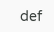def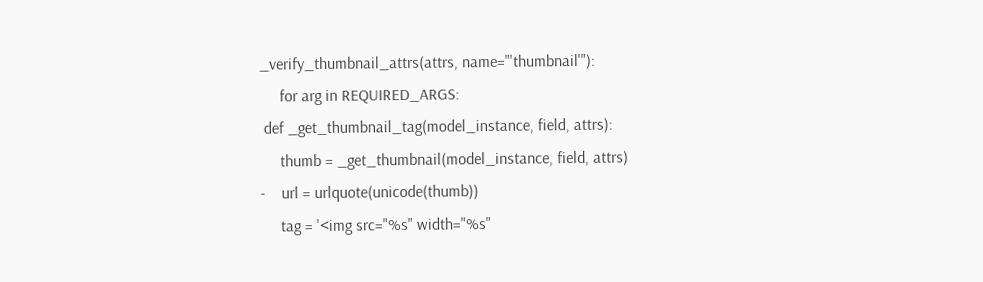_verify_thumbnail_attrs(attrs, name="'thumbnail'"):
     for arg in REQUIRED_ARGS:
 def _get_thumbnail_tag(model_instance, field, attrs):
     thumb = _get_thumbnail(model_instance, field, attrs)
-    url = urlquote(unicode(thumb))
     tag = '<img src="%s" width="%s"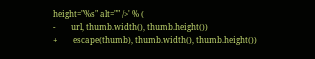height="%s" alt="" />' % (
-        url, thumb.width(), thumb.height())
+        escape(thumb), thumb.width(), thumb.height())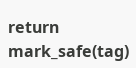return mark_safe(tag)